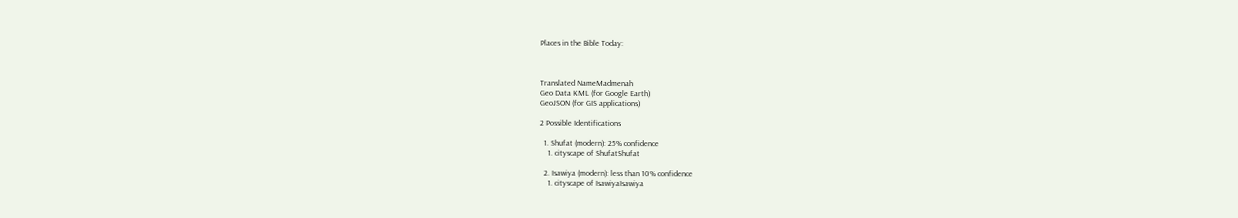Places in the Bible Today:



Translated NameMadmenah
Geo Data KML (for Google Earth)
GeoJSON (for GIS applications)

2 Possible Identifications

  1. Shufat (modern): 25% confidence
    1. cityscape of ShufatShufat

  2. Isawiya (modern): less than 10% confidence
    1. cityscape of IsawiyaIsawiya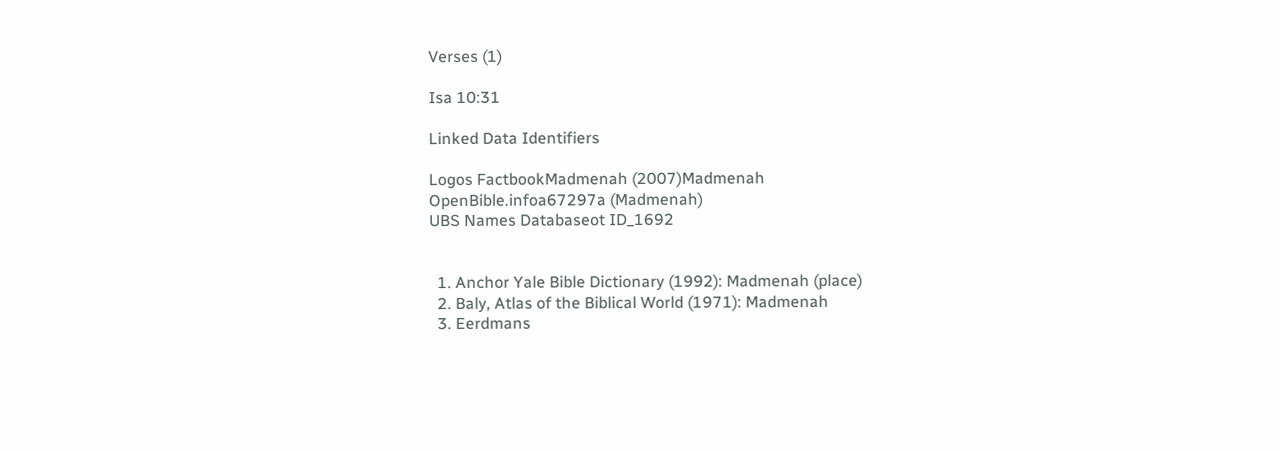Verses (1)

Isa 10:31

Linked Data Identifiers

Logos FactbookMadmenah (2007)Madmenah
OpenBible.infoa67297a (Madmenah)
UBS Names Databaseot ID_1692


  1. Anchor Yale Bible Dictionary (1992): Madmenah (place)
  2. Baly, Atlas of the Biblical World (1971): Madmenah
  3. Eerdmans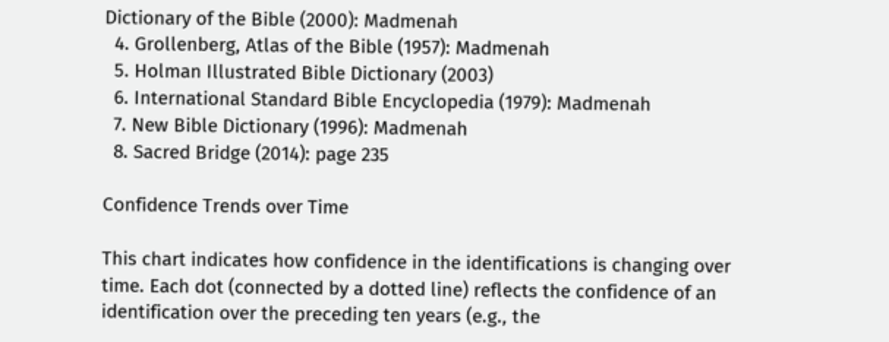Dictionary of the Bible (2000): Madmenah
  4. Grollenberg, Atlas of the Bible (1957): Madmenah
  5. Holman Illustrated Bible Dictionary (2003)
  6. International Standard Bible Encyclopedia (1979): Madmenah
  7. New Bible Dictionary (1996): Madmenah
  8. Sacred Bridge (2014): page 235

Confidence Trends over Time

This chart indicates how confidence in the identifications is changing over time. Each dot (connected by a dotted line) reflects the confidence of an identification over the preceding ten years (e.g., the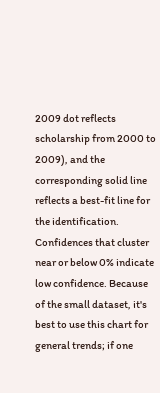2009 dot reflects scholarship from 2000 to 2009), and the corresponding solid line reflects a best-fit line for the identification. Confidences that cluster near or below 0% indicate low confidence. Because of the small dataset, it's best to use this chart for general trends; if one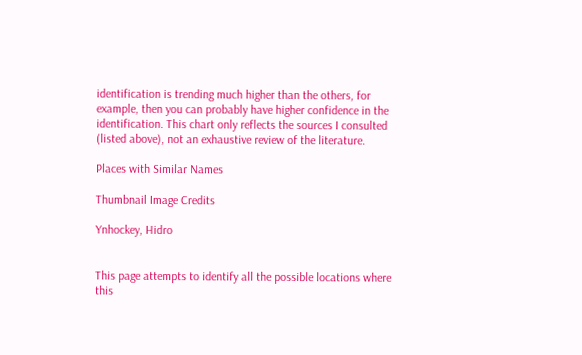identification is trending much higher than the others, for example, then you can probably have higher confidence in the identification. This chart only reflects the sources I consulted (listed above), not an exhaustive review of the literature.

Places with Similar Names

Thumbnail Image Credits

Ynhockey, Hidro


This page attempts to identify all the possible locations where this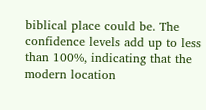biblical place could be. The confidence levels add up to less than 100%, indicating that the modern location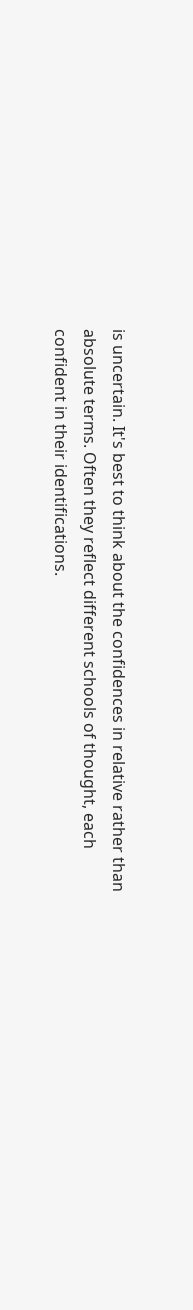is uncertain. It's best to think about the confidences in relative rather than absolute terms. Often they reflect different schools of thought, each confident in their identifications.